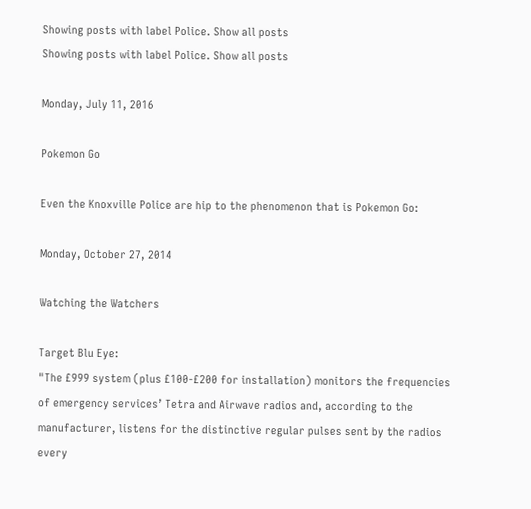Showing posts with label Police. Show all posts
Showing posts with label Police. Show all posts

Monday, July 11, 2016

Pokemon Go

Even the Knoxville Police are hip to the phenomenon that is Pokemon Go:

Monday, October 27, 2014

Watching the Watchers

Target Blu Eye:
"The £999 system (plus £100-£200 for installation) monitors the frequencies of emergency services’ Tetra and Airwave radios and, according to the manufacturer, listens for the distinctive regular pulses sent by the radios every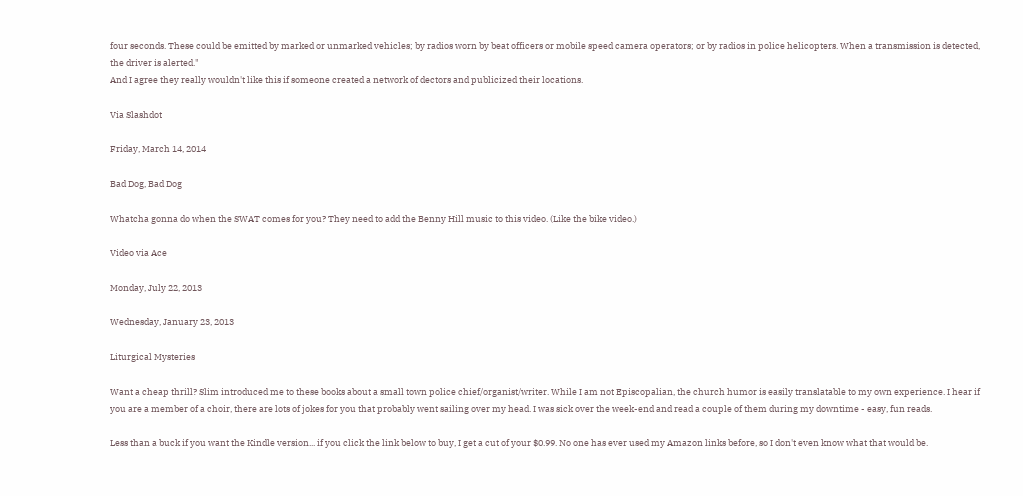four seconds. These could be emitted by marked or unmarked vehicles; by radios worn by beat officers or mobile speed camera operators; or by radios in police helicopters. When a transmission is detected, the driver is alerted."
And I agree they really wouldn't like this if someone created a network of dectors and publicized their locations.

Via Slashdot

Friday, March 14, 2014

Bad Dog, Bad Dog

Whatcha gonna do when the SWAT comes for you? They need to add the Benny Hill music to this video. (Like the bike video.)

Video via Ace

Monday, July 22, 2013

Wednesday, January 23, 2013

Liturgical Mysteries

Want a cheap thrill? Slim introduced me to these books about a small town police chief/organist/writer. While I am not Episcopalian, the church humor is easily translatable to my own experience. I hear if you are a member of a choir, there are lots of jokes for you that probably went sailing over my head. I was sick over the week-end and read a couple of them during my downtime - easy, fun reads.

Less than a buck if you want the Kindle version... if you click the link below to buy, I get a cut of your $0.99. No one has ever used my Amazon links before, so I don't even know what that would be.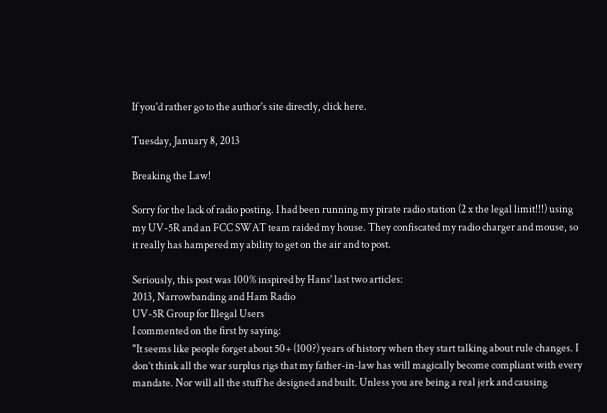If you'd rather go to the author's site directly, click here.

Tuesday, January 8, 2013

Breaking the Law!

Sorry for the lack of radio posting. I had been running my pirate radio station (2 x the legal limit!!!) using my UV-5R and an FCC SWAT team raided my house. They confiscated my radio charger and mouse, so it really has hampered my ability to get on the air and to post.

Seriously, this post was 100% inspired by Hans' last two articles:
2013, Narrowbanding and Ham Radio
UV-5R Group for Illegal Users
I commented on the first by saying:
"It seems like people forget about 50+ (100?) years of history when they start talking about rule changes. I don’t think all the war surplus rigs that my father-in-law has will magically become compliant with every mandate. Nor will all the stuff he designed and built. Unless you are being a real jerk and causing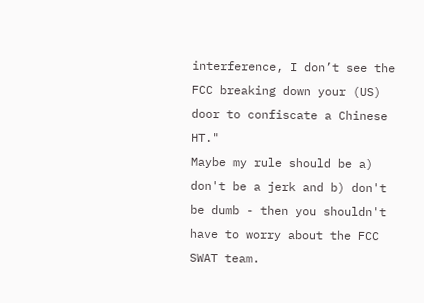interference, I don’t see the FCC breaking down your (US) door to confiscate a Chinese HT."
Maybe my rule should be a) don't be a jerk and b) don't be dumb - then you shouldn't have to worry about the FCC SWAT team.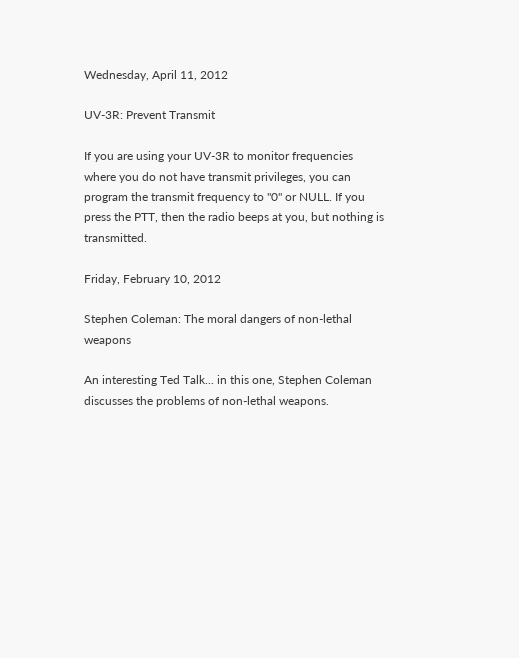Wednesday, April 11, 2012

UV-3R: Prevent Transmit

If you are using your UV-3R to monitor frequencies where you do not have transmit privileges, you can program the transmit frequency to "0" or NULL. If you press the PTT, then the radio beeps at you, but nothing is transmitted.

Friday, February 10, 2012

Stephen Coleman: The moral dangers of non-lethal weapons

An interesting Ted Talk... in this one, Stephen Coleman discusses the problems of non-lethal weapons.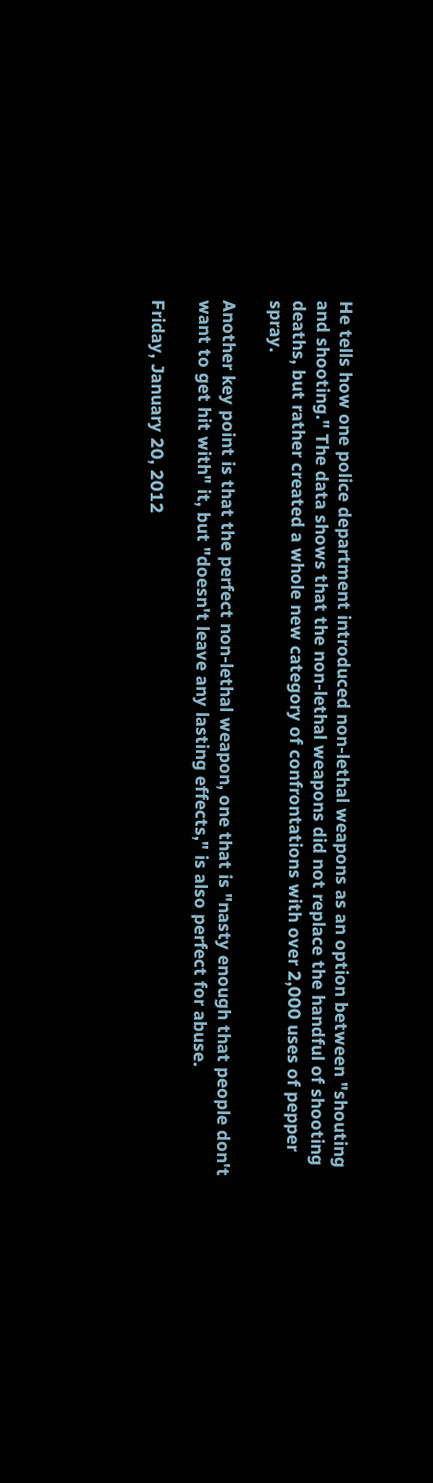He tells how one police department introduced non-lethal weapons as an option between "shouting and shooting." The data shows that the non-lethal weapons did not replace the handful of shooting deaths, but rather created a whole new category of confrontations with over 2,000 uses of pepper spray.

Another key point is that the perfect non-lethal weapon, one that is "nasty enough that people don't want to get hit with" it, but "doesn't leave any lasting effects," is also perfect for abuse.

Friday, January 20, 2012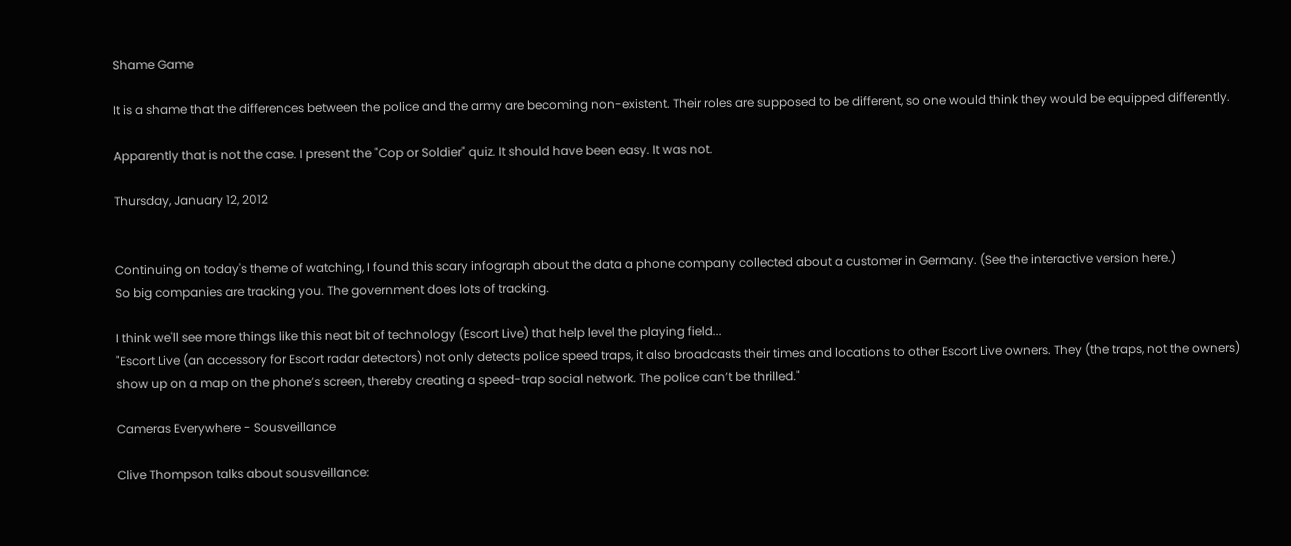Shame Game

It is a shame that the differences between the police and the army are becoming non-existent. Their roles are supposed to be different, so one would think they would be equipped differently.

Apparently that is not the case. I present the "Cop or Soldier" quiz. It should have been easy. It was not.

Thursday, January 12, 2012


Continuing on today's theme of watching, I found this scary infograph about the data a phone company collected about a customer in Germany. (See the interactive version here.)
So big companies are tracking you. The government does lots of tracking.

I think we'll see more things like this neat bit of technology (Escort Live) that help level the playing field...
"Escort Live (an accessory for Escort radar detectors) not only detects police speed traps, it also broadcasts their times and locations to other Escort Live owners. They (the traps, not the owners) show up on a map on the phone’s screen, thereby creating a speed-trap social network. The police can’t be thrilled."

Cameras Everywhere - Sousveillance

Clive Thompson talks about sousveillance: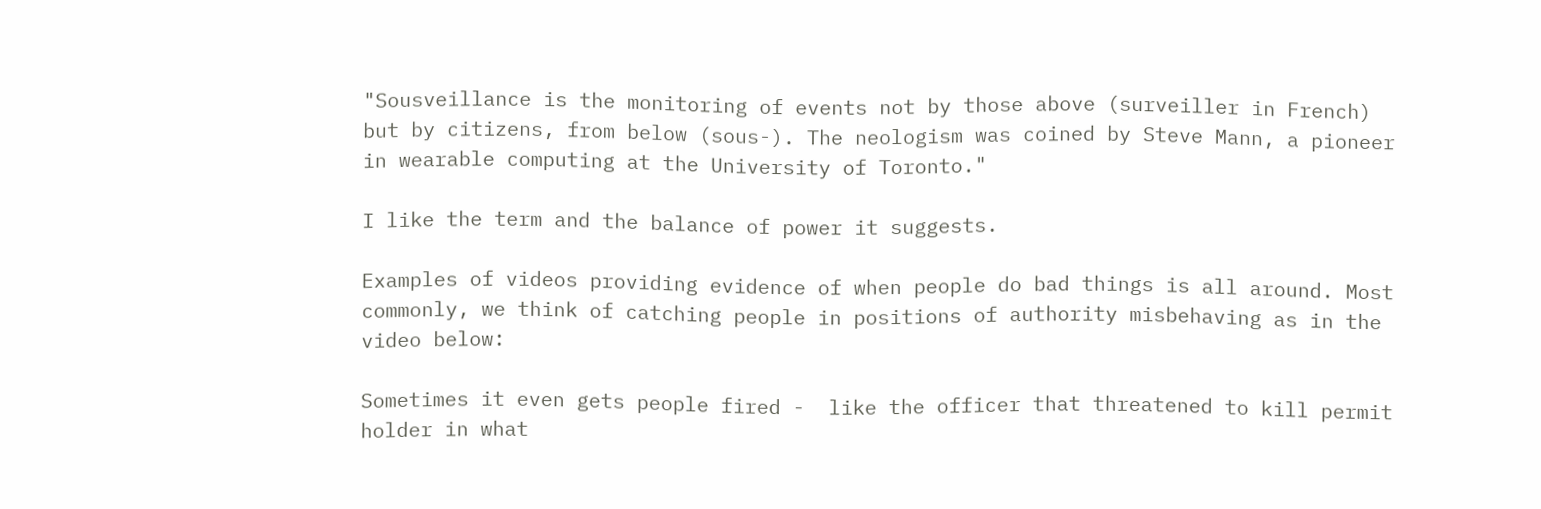"Sousveillance is the monitoring of events not by those above (surveiller in French) but by citizens, from below (sous-). The neologism was coined by Steve Mann, a pioneer in wearable computing at the University of Toronto."

I like the term and the balance of power it suggests.

Examples of videos providing evidence of when people do bad things is all around. Most commonly, we think of catching people in positions of authority misbehaving as in the video below:

Sometimes it even gets people fired -  like the officer that threatened to kill permit holder in what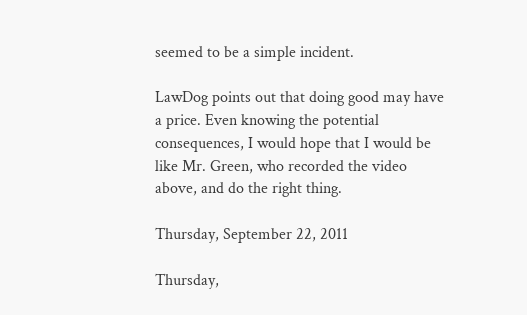seemed to be a simple incident.

LawDog points out that doing good may have a price. Even knowing the potential consequences, I would hope that I would be like Mr. Green, who recorded the video above, and do the right thing.

Thursday, September 22, 2011

Thursday,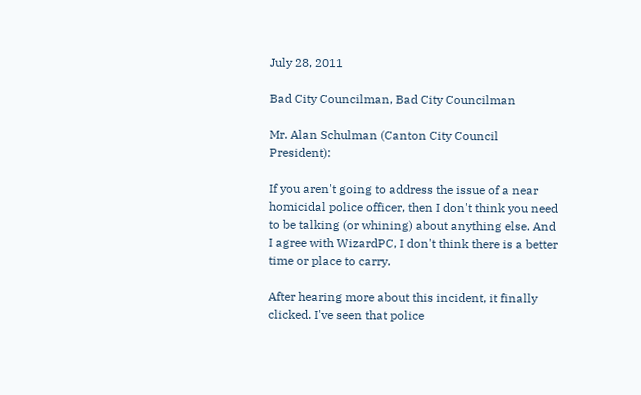July 28, 2011

Bad City Councilman, Bad City Councilman

Mr. Alan Schulman (Canton City Council President):

If you aren't going to address the issue of a near homicidal police officer, then I don't think you need to be talking (or whining) about anything else. And I agree with WizardPC, I don't think there is a better time or place to carry.

After hearing more about this incident, it finally clicked. I've seen that police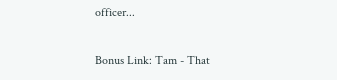officer...

Bonus Link: Tam - That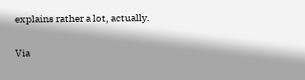explains rather a lot, actually.

Via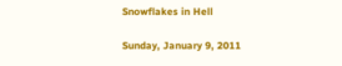Snowflakes in Hell

Sunday, January 9, 2011